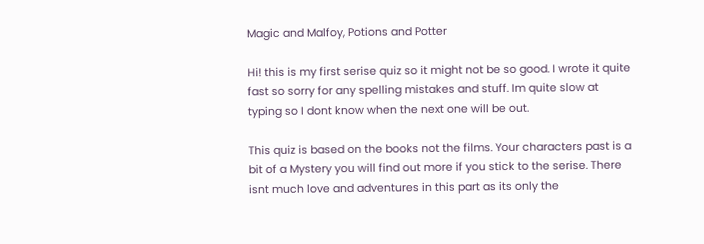Magic and Malfoy, Potions and Potter

Hi! this is my first serise quiz so it might not be so good. I wrote it quite fast so sorry for any spelling mistakes and stuff. Im quite slow at typing so I dont know when the next one will be out.

This quiz is based on the books not the films. Your characters past is a bit of a Mystery you will find out more if you stick to the serise. There isnt much love and adventures in this part as its only the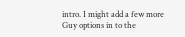intro. I might add a few more Guy options in to the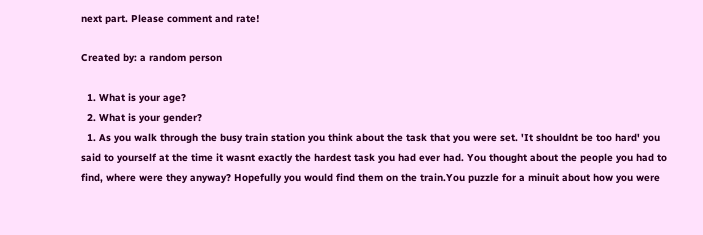next part. Please comment and rate!

Created by: a random person

  1. What is your age?
  2. What is your gender?
  1. As you walk through the busy train station you think about the task that you were set. 'It shouldnt be too hard' you said to yourself at the time it wasnt exactly the hardest task you had ever had. You thought about the people you had to find, where were they anyway? Hopefully you would find them on the train.You puzzle for a minuit about how you were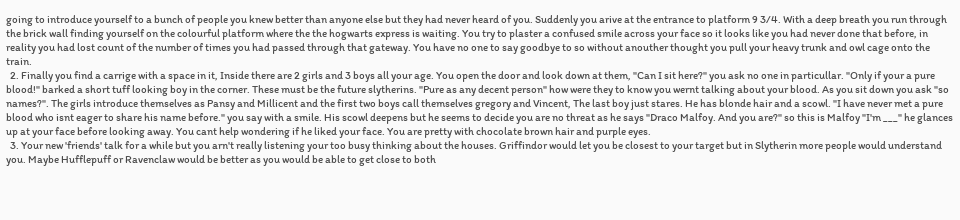going to introduce yourself to a bunch of people you knew better than anyone else but they had never heard of you. Suddenly you arive at the entrance to platform 9 3/4. With a deep breath you run through the brick wall finding yourself on the colourful platform where the the hogwarts express is waiting. You try to plaster a confused smile across your face so it looks like you had never done that before, in reality you had lost count of the number of times you had passed through that gateway. You have no one to say goodbye to so without anouther thought you pull your heavy trunk and owl cage onto the train.
  2. Finally you find a carrige with a space in it, Inside there are 2 girls and 3 boys all your age. You open the door and look down at them, "Can I sit here?" you ask no one in particullar. "Only if your a pure blood!" barked a short tuff looking boy in the corner. These must be the future slytherins. "Pure as any decent person" how were they to know you wernt talking about your blood. As you sit down you ask "so names?". The girls introduce themselves as Pansy and Millicent and the first two boys call themselves gregory and Vincent, The last boy just stares. He has blonde hair and a scowl. "I have never met a pure blood who isnt eager to share his name before." you say with a smile. His scowl deepens but he seems to decide you are no threat as he says "Draco Malfoy. And you are?" so this is Malfoy "I'm ___" he glances up at your face before looking away. You cant help wondering if he liked your face. You are pretty with chocolate brown hair and purple eyes.
  3. Your new 'friends' talk for a while but you arn't really listening your too busy thinking about the houses. Griffindor would let you be closest to your target but in Slytherin more people would understand you. Maybe Hufflepuff or Ravenclaw would be better as you would be able to get close to both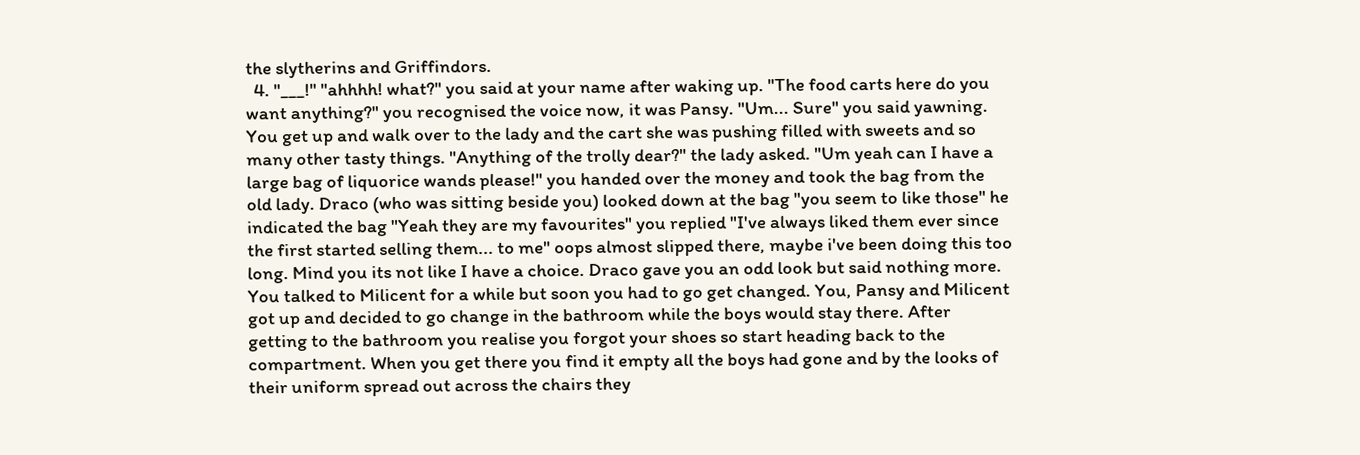the slytherins and Griffindors.
  4. "___!" "ahhhh! what?" you said at your name after waking up. "The food carts here do you want anything?" you recognised the voice now, it was Pansy. "Um... Sure" you said yawning. You get up and walk over to the lady and the cart she was pushing filled with sweets and so many other tasty things. "Anything of the trolly dear?" the lady asked. "Um yeah can I have a large bag of liquorice wands please!" you handed over the money and took the bag from the old lady. Draco (who was sitting beside you) looked down at the bag "you seem to like those" he indicated the bag "Yeah they are my favourites" you replied "I've always liked them ever since the first started selling them... to me" oops almost slipped there, maybe i've been doing this too long. Mind you its not like I have a choice. Draco gave you an odd look but said nothing more. You talked to Milicent for a while but soon you had to go get changed. You, Pansy and Milicent got up and decided to go change in the bathroom while the boys would stay there. After getting to the bathroom you realise you forgot your shoes so start heading back to the compartment. When you get there you find it empty all the boys had gone and by the looks of their uniform spread out across the chairs they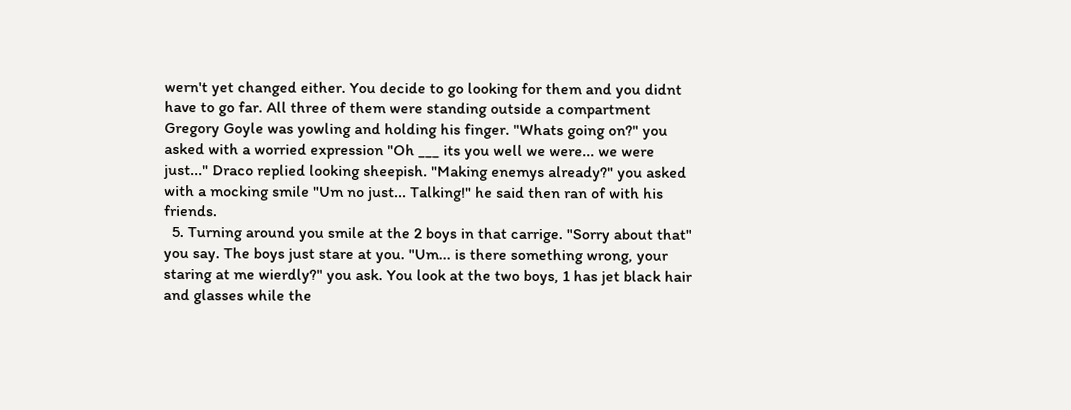wern't yet changed either. You decide to go looking for them and you didnt have to go far. All three of them were standing outside a compartment Gregory Goyle was yowling and holding his finger. "Whats going on?" you asked with a worried expression "Oh ___ its you well we were... we were just..." Draco replied looking sheepish. "Making enemys already?" you asked with a mocking smile "Um no just... Talking!" he said then ran of with his friends.
  5. Turning around you smile at the 2 boys in that carrige. "Sorry about that" you say. The boys just stare at you. "Um... is there something wrong, your staring at me wierdly?" you ask. You look at the two boys, 1 has jet black hair and glasses while the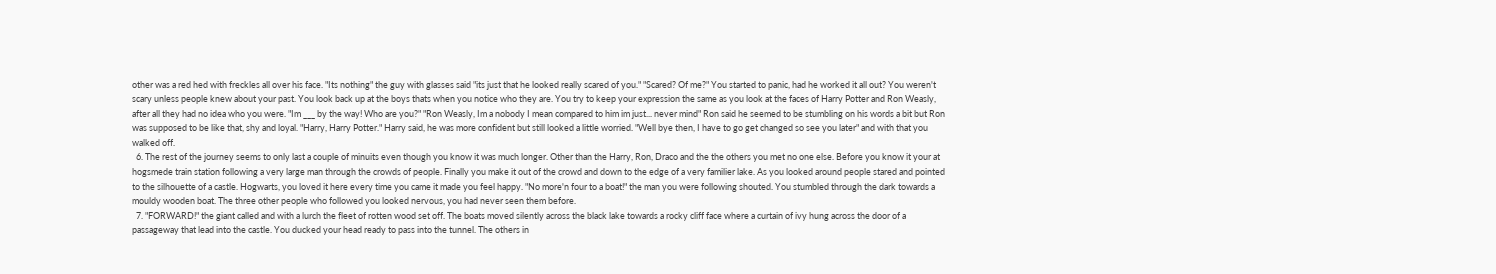other was a red hed with freckles all over his face. "Its nothing" the guy with glasses said "its just that he looked really scared of you." "Scared? Of me?" You started to panic, had he worked it all out? You weren't scary unless people knew about your past. You look back up at the boys thats when you notice who they are. You try to keep your expression the same as you look at the faces of Harry Potter and Ron Weasly, after all they had no idea who you were. "Im ___ by the way! Who are you?" "Ron Weasly, Im a nobody I mean compared to him im just... never mind" Ron said he seemed to be stumbling on his words a bit but Ron was supposed to be like that, shy and loyal. "Harry, Harry Potter." Harry said, he was more confident but still looked a little worried. "Well bye then, I have to go get changed so see you later" and with that you walked off.
  6. The rest of the journey seems to only last a couple of minuits even though you know it was much longer. Other than the Harry, Ron, Draco and the the others you met no one else. Before you know it your at hogsmede train station following a very large man through the crowds of people. Finally you make it out of the crowd and down to the edge of a very familier lake. As you looked around people stared and pointed to the silhouette of a castle. Hogwarts, you loved it here every time you came it made you feel happy. "No more'n four to a boat!" the man you were following shouted. You stumbled through the dark towards a mouldy wooden boat. The three other people who followed you looked nervous, you had never seen them before.
  7. "FORWARD!" the giant called and with a lurch the fleet of rotten wood set off. The boats moved silently across the black lake towards a rocky cliff face where a curtain of ivy hung across the door of a passageway that lead into the castle. You ducked your head ready to pass into the tunnel. The others in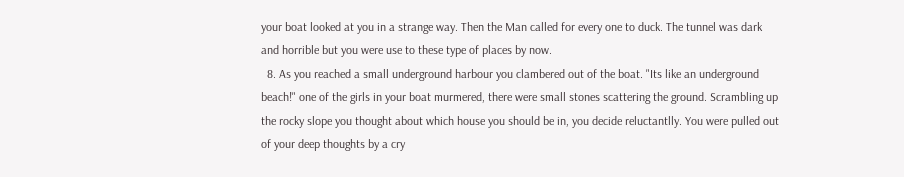your boat looked at you in a strange way. Then the Man called for every one to duck. The tunnel was dark and horrible but you were use to these type of places by now.
  8. As you reached a small underground harbour you clambered out of the boat. "Its like an underground beach!" one of the girls in your boat murmered, there were small stones scattering the ground. Scrambling up the rocky slope you thought about which house you should be in, you decide reluctantlly. You were pulled out of your deep thoughts by a cry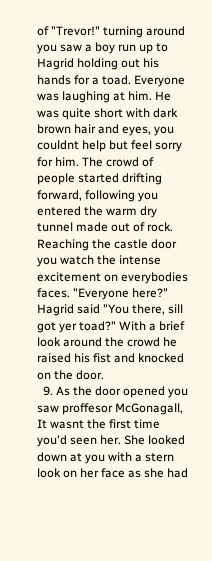of "Trevor!" turning around you saw a boy run up to Hagrid holding out his hands for a toad. Everyone was laughing at him. He was quite short with dark brown hair and eyes, you couldnt help but feel sorry for him. The crowd of people started drifting forward, following you entered the warm dry tunnel made out of rock. Reaching the castle door you watch the intense excitement on everybodies faces. "Everyone here?" Hagrid said "You there, sill got yer toad?" With a brief look around the crowd he raised his fist and knocked on the door.
  9. As the door opened you saw proffesor McGonagall, It wasnt the first time you'd seen her. She looked down at you with a stern look on her face as she had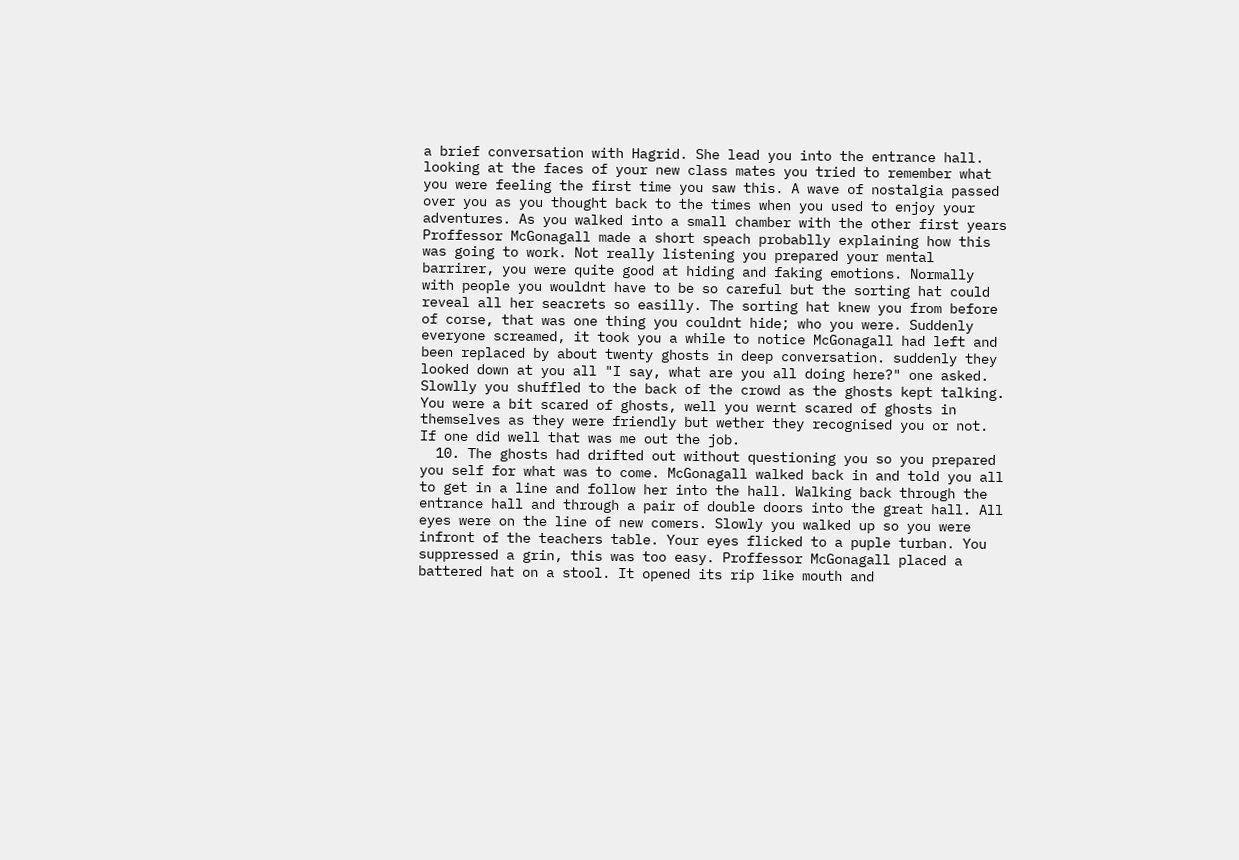a brief conversation with Hagrid. She lead you into the entrance hall. looking at the faces of your new class mates you tried to remember what you were feeling the first time you saw this. A wave of nostalgia passed over you as you thought back to the times when you used to enjoy your adventures. As you walked into a small chamber with the other first years Proffessor McGonagall made a short speach probablly explaining how this was going to work. Not really listening you prepared your mental barrirer, you were quite good at hiding and faking emotions. Normally with people you wouldnt have to be so careful but the sorting hat could reveal all her seacrets so easilly. The sorting hat knew you from before of corse, that was one thing you couldnt hide; who you were. Suddenly everyone screamed, it took you a while to notice McGonagall had left and been replaced by about twenty ghosts in deep conversation. suddenly they looked down at you all "I say, what are you all doing here?" one asked. Slowlly you shuffled to the back of the crowd as the ghosts kept talking. You were a bit scared of ghosts, well you wernt scared of ghosts in themselves as they were friendly but wether they recognised you or not. If one did well that was me out the job.
  10. The ghosts had drifted out without questioning you so you prepared you self for what was to come. McGonagall walked back in and told you all to get in a line and follow her into the hall. Walking back through the entrance hall and through a pair of double doors into the great hall. All eyes were on the line of new comers. Slowly you walked up so you were infront of the teachers table. Your eyes flicked to a puple turban. You suppressed a grin, this was too easy. Proffessor McGonagall placed a battered hat on a stool. It opened its rip like mouth and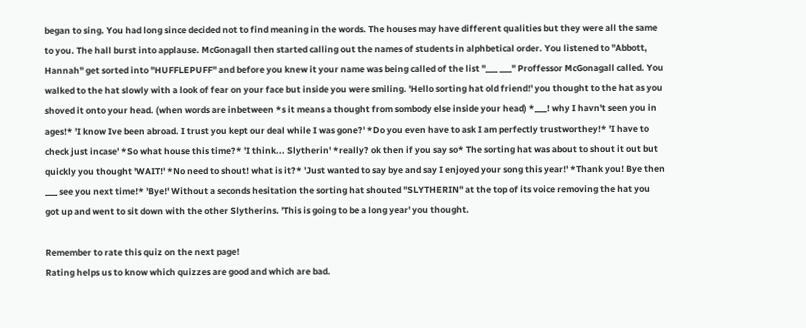began to sing. You had long since decided not to find meaning in the words. The houses may have different qualities but they were all the same to you. The hall burst into applause. McGonagall then started calling out the names of students in alphbetical order. You listened to "Abbott, Hannah" get sorted into "HUFFLEPUFF" and before you knew it your name was being called of the list "___ ___" Proffessor McGonagall called. You walked to the hat slowly with a look of fear on your face but inside you were smiling. 'Hello sorting hat old friend!' you thought to the hat as you shoved it onto your head. (when words are inbetween *s it means a thought from sombody else inside your head) *___! why I havn't seen you in ages!* 'I know Ive been abroad. I trust you kept our deal while I was gone?' *Do you even have to ask I am perfectly trustworthey!* 'I have to check just incase' *So what house this time?* 'I think... Slytherin' *really? ok then if you say so* The sorting hat was about to shout it out but quickly you thought 'WAIT!' *No need to shout! what is it?* 'Just wanted to say bye and say I enjoyed your song this year!' *Thank you! Bye then ___ see you next time!* 'Bye!' Without a seconds hesitation the sorting hat shouted "SLYTHERIN" at the top of its voice removing the hat you got up and went to sit down with the other Slytherins. 'This is going to be a long year' you thought.

Remember to rate this quiz on the next page!
Rating helps us to know which quizzes are good and which are bad.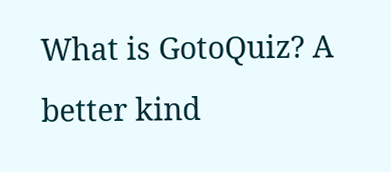What is GotoQuiz? A better kind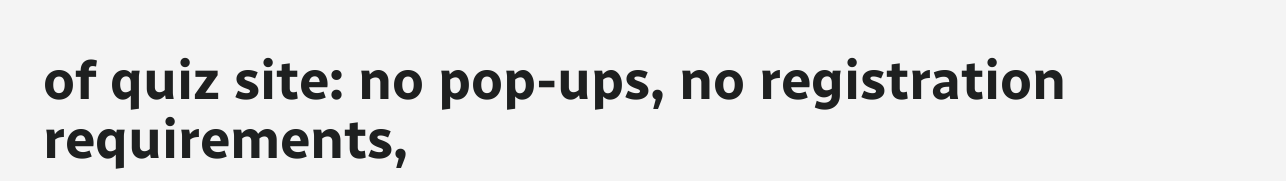of quiz site: no pop-ups, no registration requirements,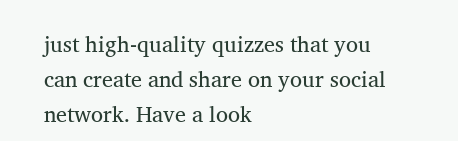just high-quality quizzes that you can create and share on your social network. Have a look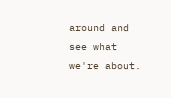around and see what we're about.